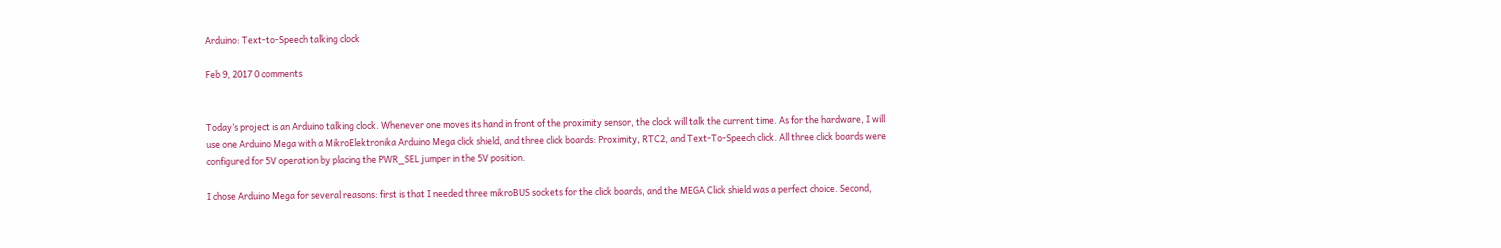Arduino: Text-to-Speech talking clock

Feb 9, 2017 0 comments


Today’s project is an Arduino talking clock. Whenever one moves its hand in front of the proximity sensor, the clock will talk the current time. As for the hardware, I will use one Arduino Mega with a MikroElektronika Arduino Mega click shield, and three click boards: Proximity, RTC2, and Text-To-Speech click. All three click boards were configured for 5V operation by placing the PWR_SEL jumper in the 5V position.

I chose Arduino Mega for several reasons: first is that I needed three mikroBUS sockets for the click boards, and the MEGA Click shield was a perfect choice. Second,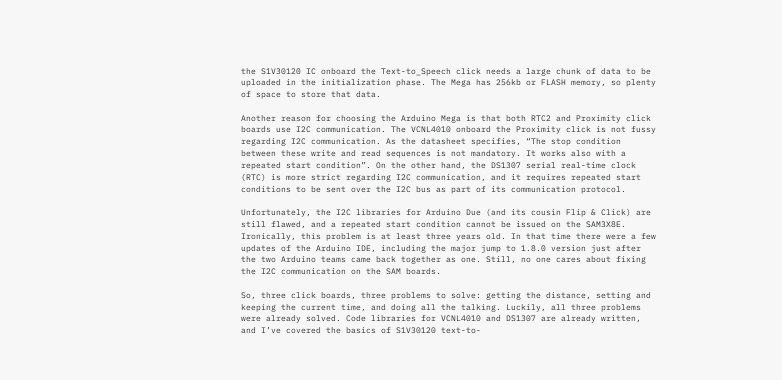the S1V30120 IC onboard the Text-to_Speech click needs a large chunk of data to be uploaded in the initialization phase. The Mega has 256kb or FLASH memory, so plenty of space to store that data.

Another reason for choosing the Arduino Mega is that both RTC2 and Proximity click boards use I2C communication. The VCNL4010 onboard the Proximity click is not fussy regarding I2C communication. As the datasheet specifies, “The stop condition between these write and read sequences is not mandatory. It works also with a repeated start condition”. On the other hand, the DS1307 serial real-time clock (RTC) is more strict regarding I2C communication, and it requires repeated start conditions to be sent over the I2C bus as part of its communication protocol.

Unfortunately, the I2C libraries for Arduino Due (and its cousin Flip & Click) are still flawed, and a repeated start condition cannot be issued on the SAM3X8E. Ironically, this problem is at least three years old. In that time there were a few updates of the Arduino IDE, including the major jump to 1.8.0 version just after the two Arduino teams came back together as one. Still, no one cares about fixing the I2C communication on the SAM boards.

So, three click boards, three problems to solve: getting the distance, setting and keeping the current time, and doing all the talking. Luckily, all three problems were already solved. Code libraries for VCNL4010 and DS1307 are already written, and I’ve covered the basics of S1V30120 text-to-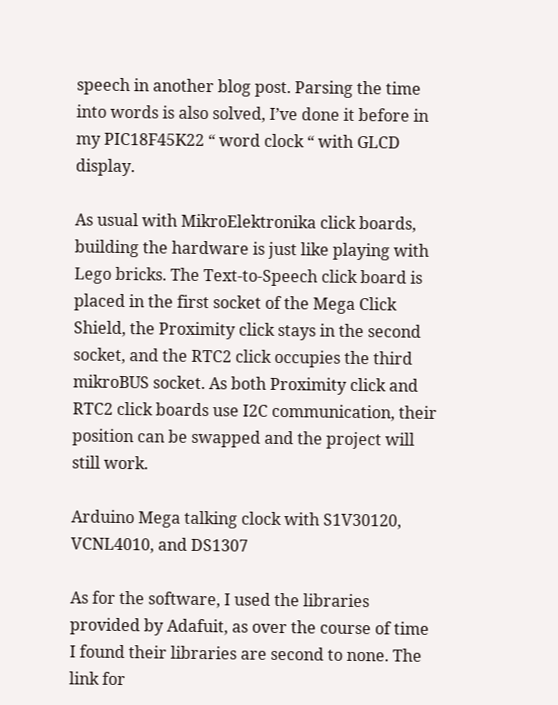speech in another blog post. Parsing the time into words is also solved, I’ve done it before in my PIC18F45K22 “ word clock “ with GLCD display.

As usual with MikroElektronika click boards, building the hardware is just like playing with Lego bricks. The Text-to-Speech click board is placed in the first socket of the Mega Click Shield, the Proximity click stays in the second socket, and the RTC2 click occupies the third mikroBUS socket. As both Proximity click and RTC2 click boards use I2C communication, their position can be swapped and the project will still work.

Arduino Mega talking clock with S1V30120, VCNL4010, and DS1307

As for the software, I used the libraries provided by Adafuit, as over the course of time I found their libraries are second to none. The link for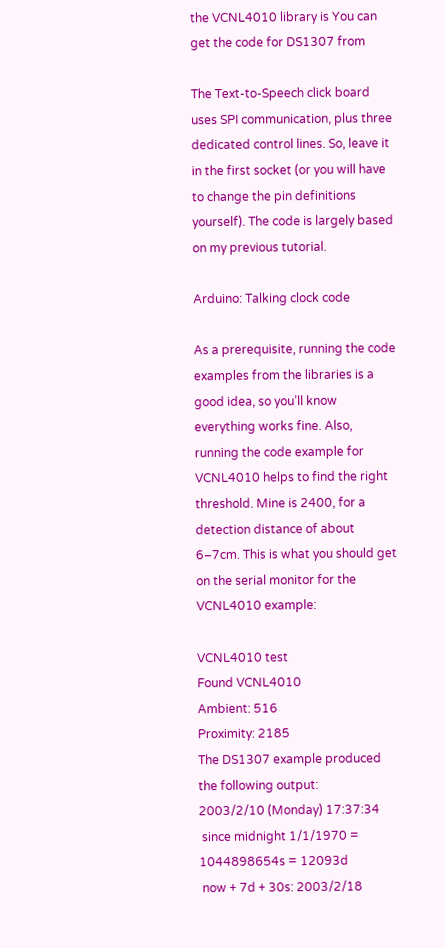the VCNL4010 library is You can get the code for DS1307 from

The Text-to-Speech click board uses SPI communication, plus three dedicated control lines. So, leave it in the first socket (or you will have to change the pin definitions yourself). The code is largely based on my previous tutorial.

Arduino: Talking clock code

As a prerequisite, running the code examples from the libraries is a good idea, so you’ll know everything works fine. Also, running the code example for VCNL4010 helps to find the right threshold. Mine is 2400, for a detection distance of about 6–7cm. This is what you should get on the serial monitor for the VCNL4010 example:

VCNL4010 test
Found VCNL4010
Ambient: 516
Proximity: 2185
The DS1307 example produced the following output:
2003/2/10 (Monday) 17:37:34
 since midnight 1/1/1970 = 1044898654s = 12093d
 now + 7d + 30s: 2003/2/18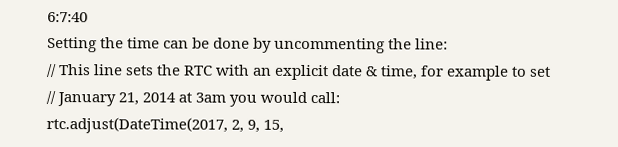6:7:40
Setting the time can be done by uncommenting the line:
// This line sets the RTC with an explicit date & time, for example to set
// January 21, 2014 at 3am you would call:
rtc.adjust(DateTime(2017, 2, 9, 15,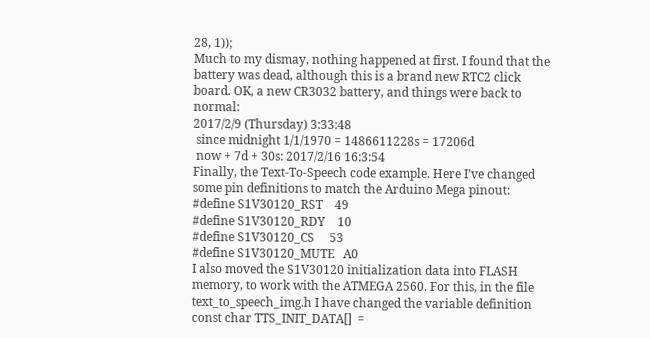28, 1));
Much to my dismay, nothing happened at first. I found that the battery was dead, although this is a brand new RTC2 click board. OK, a new CR3032 battery, and things were back to normal:
2017/2/9 (Thursday) 3:33:48
 since midnight 1/1/1970 = 1486611228s = 17206d
 now + 7d + 30s: 2017/2/16 16:3:54
Finally, the Text-To-Speech code example. Here I’ve changed some pin definitions to match the Arduino Mega pinout:
#define S1V30120_RST    49
#define S1V30120_RDY    10
#define S1V30120_CS     53
#define S1V30120_MUTE   A0
I also moved the S1V30120 initialization data into FLASH memory, to work with the ATMEGA 2560. For this, in the file text_to_speech_img.h I have changed the variable definition
const char TTS_INIT_DATA[]  =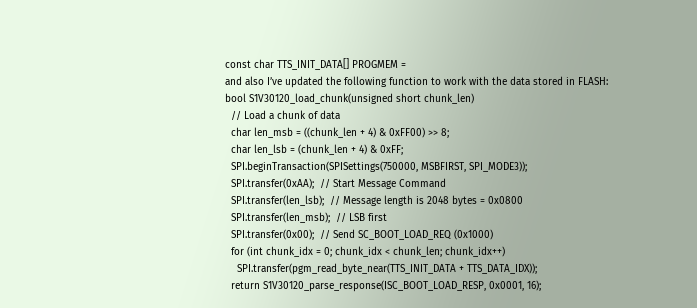const char TTS_INIT_DATA[] PROGMEM =
and also I’ve updated the following function to work with the data stored in FLASH:
bool S1V30120_load_chunk(unsigned short chunk_len)
  // Load a chunk of data
  char len_msb = ((chunk_len + 4) & 0xFF00) >> 8;
  char len_lsb = (chunk_len + 4) & 0xFF;
  SPI.beginTransaction(SPISettings(750000, MSBFIRST, SPI_MODE3));
  SPI.transfer(0xAA);  // Start Message Command
  SPI.transfer(len_lsb);  // Message length is 2048 bytes = 0x0800
  SPI.transfer(len_msb);  // LSB first
  SPI.transfer(0x00);  // Send SC_BOOT_LOAD_REQ (0x1000)
  for (int chunk_idx = 0; chunk_idx < chunk_len; chunk_idx++)
    SPI.transfer(pgm_read_byte_near(TTS_INIT_DATA + TTS_DATA_IDX));
  return S1V30120_parse_response(ISC_BOOT_LOAD_RESP, 0x0001, 16);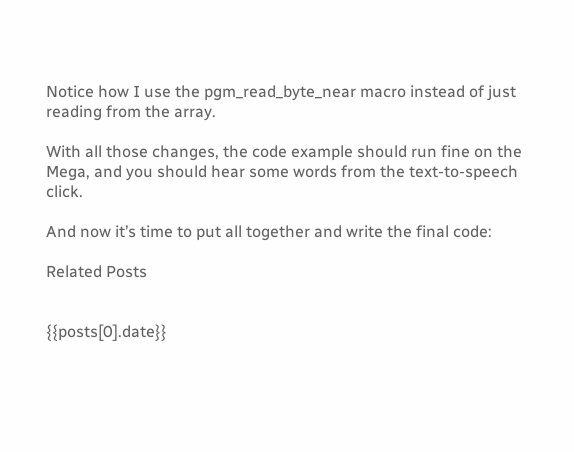Notice how I use the pgm_read_byte_near macro instead of just reading from the array.

With all those changes, the code example should run fine on the Mega, and you should hear some words from the text-to-speech click.

And now it’s time to put all together and write the final code:

Related Posts


{{posts[0].date}}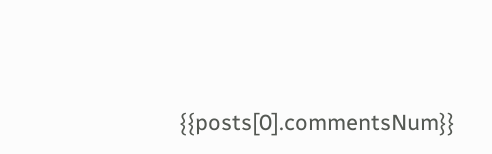{{posts[0].commentsNum}}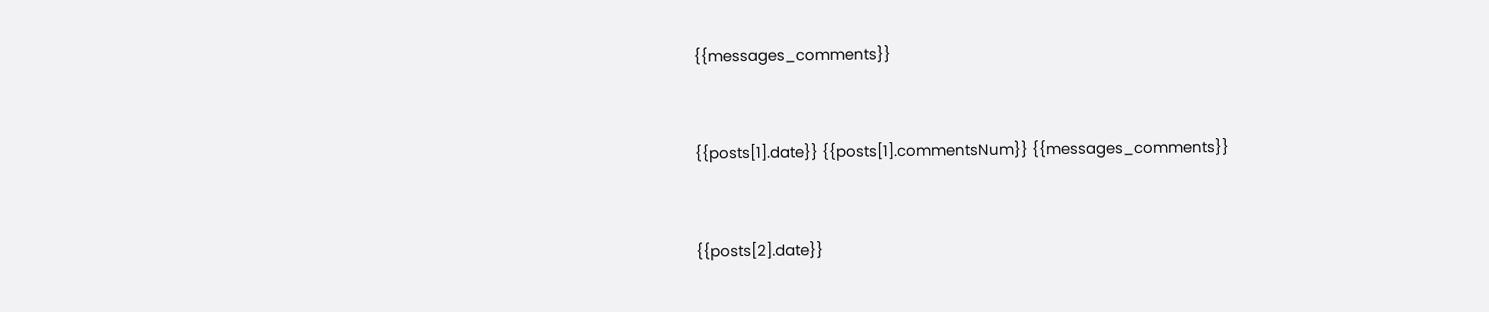{{messages_comments}}


{{posts[1].date}} {{posts[1].commentsNum}} {{messages_comments}}


{{posts[2].date}}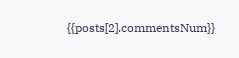{{posts[2].commentsNum}}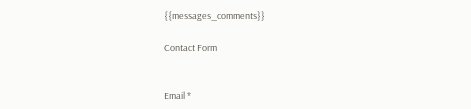{{messages_comments}}

Contact Form


Email *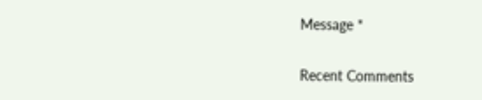Message *

Recent Comments